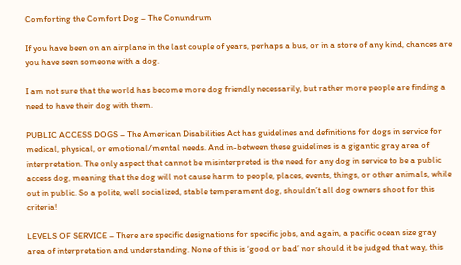Comforting the Comfort Dog – The Conundrum

If you have been on an airplane in the last couple of years, perhaps a bus, or in a store of any kind, chances are you have seen someone with a dog.

I am not sure that the world has become more dog friendly necessarily, but rather more people are finding a need to have their dog with them.

PUBLIC ACCESS DOGS – The American Disabilities Act has guidelines and definitions for dogs in service for medical, physical, or emotional/mental needs. And in-between these guidelines is a gigantic gray area of interpretation. The only aspect that cannot be misinterpreted is the need for any dog in service to be a public access dog, meaning that the dog will not cause harm to people, places, events, things, or other animals, while out in public. So a polite, well socialized, stable temperament dog, shouldn’t all dog owners shoot for this criteria!

LEVELS OF SERVICE – There are specific designations for specific jobs, and again, a pacific ocean size gray area of interpretation and understanding. None of this is ‘good or bad’ nor should it be judged that way, this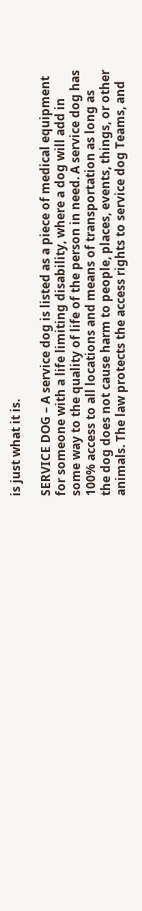is just what it is.

SERVICE DOG – A service dog is listed as a piece of medical equipment for someone with a life limiting disability, where a dog will add in some way to the quality of life of the person in need. A service dog has 100% access to all locations and means of transportation as long as the dog does not cause harm to people, places, events, things, or other animals. The law protects the access rights to service dog Teams, and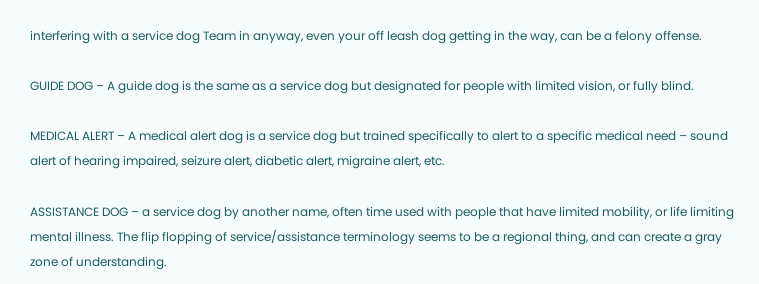interfering with a service dog Team in anyway, even your off leash dog getting in the way, can be a felony offense.

GUIDE DOG – A guide dog is the same as a service dog but designated for people with limited vision, or fully blind.

MEDICAL ALERT – A medical alert dog is a service dog but trained specifically to alert to a specific medical need – sound alert of hearing impaired, seizure alert, diabetic alert, migraine alert, etc.

ASSISTANCE DOG – a service dog by another name, often time used with people that have limited mobility, or life limiting mental illness. The flip flopping of service/assistance terminology seems to be a regional thing, and can create a gray zone of understanding.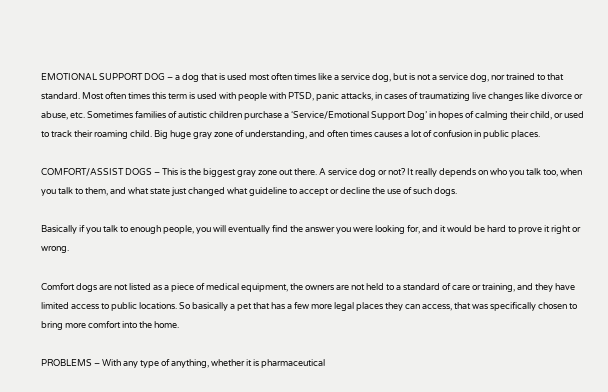EMOTIONAL SUPPORT DOG – a dog that is used most often times like a service dog, but is not a service dog, nor trained to that standard. Most often times this term is used with people with PTSD, panic attacks, in cases of traumatizing live changes like divorce or abuse, etc. Sometimes families of autistic children purchase a ‘Service/Emotional Support Dog’ in hopes of calming their child, or used to track their roaming child. Big huge gray zone of understanding, and often times causes a lot of confusion in public places.

COMFORT/ASSIST DOGS – This is the biggest gray zone out there. A service dog or not? It really depends on who you talk too, when you talk to them, and what state just changed what guideline to accept or decline the use of such dogs.

Basically if you talk to enough people, you will eventually find the answer you were looking for, and it would be hard to prove it right or wrong.

Comfort dogs are not listed as a piece of medical equipment, the owners are not held to a standard of care or training, and they have limited access to public locations. So basically a pet that has a few more legal places they can access, that was specifically chosen to bring more comfort into the home.

PROBLEMS – With any type of anything, whether it is pharmaceutical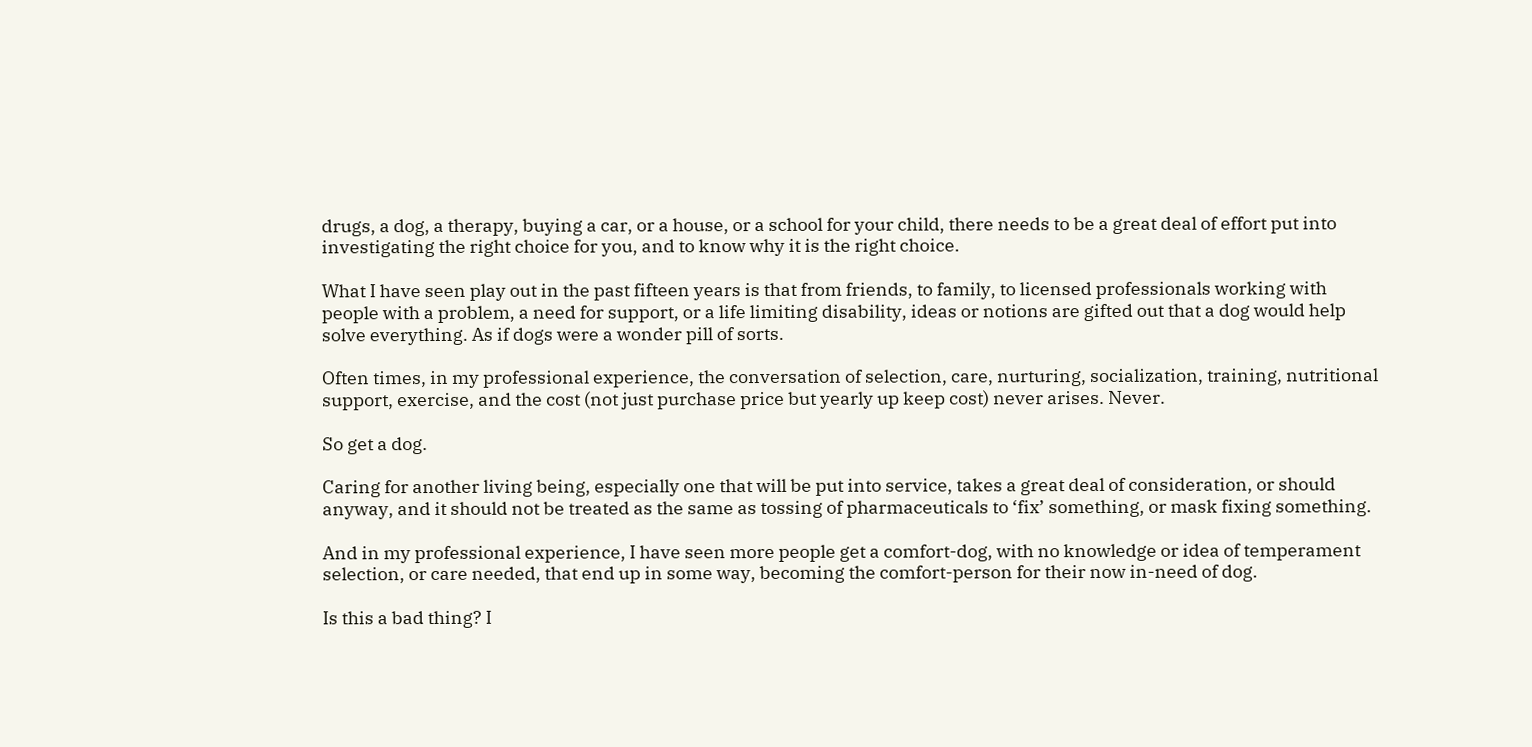drugs, a dog, a therapy, buying a car, or a house, or a school for your child, there needs to be a great deal of effort put into investigating the right choice for you, and to know why it is the right choice.

What I have seen play out in the past fifteen years is that from friends, to family, to licensed professionals working with people with a problem, a need for support, or a life limiting disability, ideas or notions are gifted out that a dog would help solve everything. As if dogs were a wonder pill of sorts.

Often times, in my professional experience, the conversation of selection, care, nurturing, socialization, training, nutritional support, exercise, and the cost (not just purchase price but yearly up keep cost) never arises. Never.

So get a dog.

Caring for another living being, especially one that will be put into service, takes a great deal of consideration, or should anyway, and it should not be treated as the same as tossing of pharmaceuticals to ‘fix’ something, or mask fixing something.

And in my professional experience, I have seen more people get a comfort-dog, with no knowledge or idea of temperament selection, or care needed, that end up in some way, becoming the comfort-person for their now in-need of dog.

Is this a bad thing? I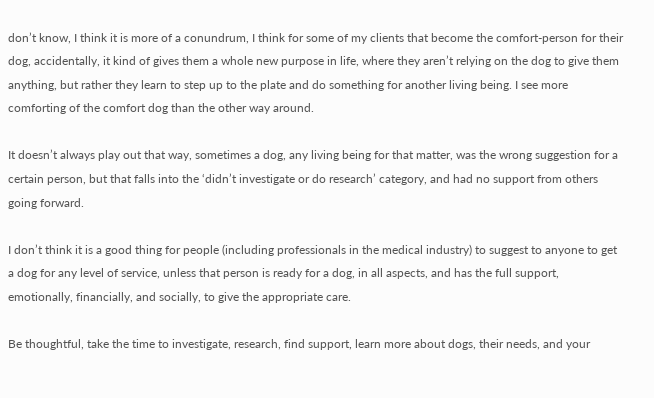don’t know, I think it is more of a conundrum, I think for some of my clients that become the comfort-person for their dog, accidentally, it kind of gives them a whole new purpose in life, where they aren’t relying on the dog to give them anything, but rather they learn to step up to the plate and do something for another living being. I see more comforting of the comfort dog than the other way around.

It doesn’t always play out that way, sometimes a dog, any living being for that matter, was the wrong suggestion for a certain person, but that falls into the ‘didn’t investigate or do research’ category, and had no support from others going forward.

I don’t think it is a good thing for people (including professionals in the medical industry) to suggest to anyone to get a dog for any level of service, unless that person is ready for a dog, in all aspects, and has the full support, emotionally, financially, and socially, to give the appropriate care.

Be thoughtful, take the time to investigate, research, find support, learn more about dogs, their needs, and your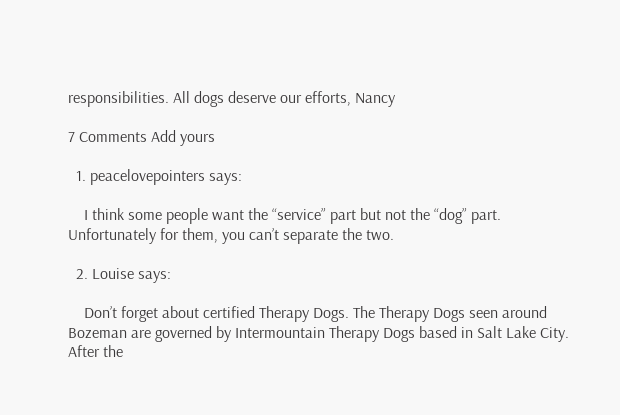responsibilities. All dogs deserve our efforts, Nancy

7 Comments Add yours

  1. peacelovepointers says:

    I think some people want the “service” part but not the “dog” part. Unfortunately for them, you can’t separate the two.

  2. Louise says:

    Don’t forget about certified Therapy Dogs. The Therapy Dogs seen around Bozeman are governed by Intermountain Therapy Dogs based in Salt Lake City. After the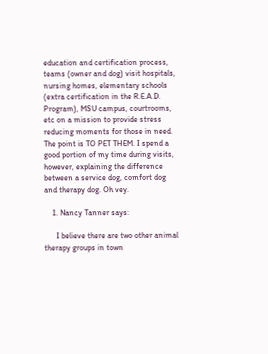education and certification process, teams (owner and dog) visit hospitals, nursing homes, elementary schools (extra certification in the R.E.A.D. Program), MSU campus, courtrooms, etc on a mission to provide stress reducing moments for those in need. The point is TO PET THEM. I spend a good portion of my time during visits, however, explaining the difference between a service dog, comfort dog and therapy dog. Oh vey.

    1. Nancy Tanner says:

      I believe there are two other animal therapy groups in town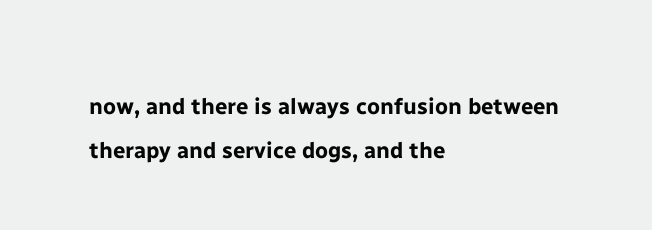now, and there is always confusion between therapy and service dogs, and the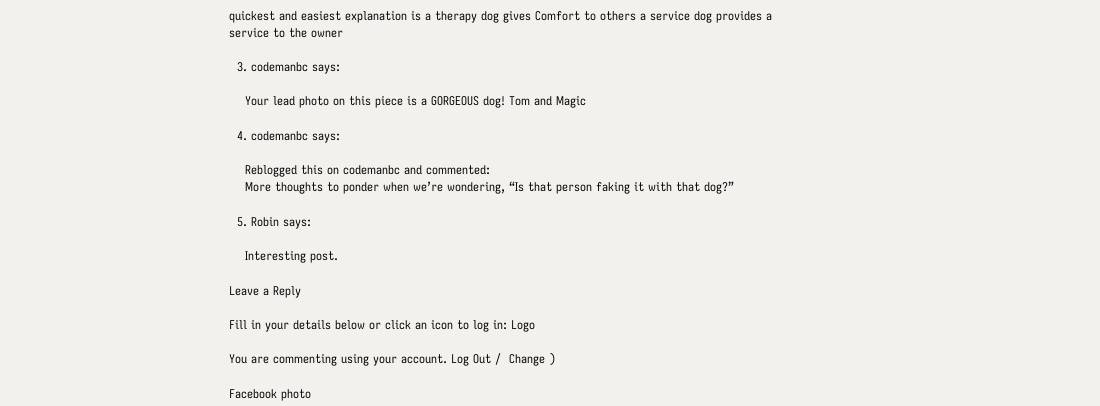quickest and easiest explanation is a therapy dog gives Comfort to others a service dog provides a service to the owner

  3. codemanbc says:

    Your lead photo on this piece is a GORGEOUS dog! Tom and Magic

  4. codemanbc says:

    Reblogged this on codemanbc and commented:
    More thoughts to ponder when we’re wondering, “Is that person faking it with that dog?”

  5. Robin says:

    Interesting post.

Leave a Reply

Fill in your details below or click an icon to log in: Logo

You are commenting using your account. Log Out /  Change )

Facebook photo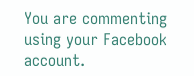You are commenting using your Facebook account.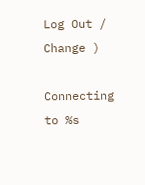Log Out /  Change )

Connecting to %s